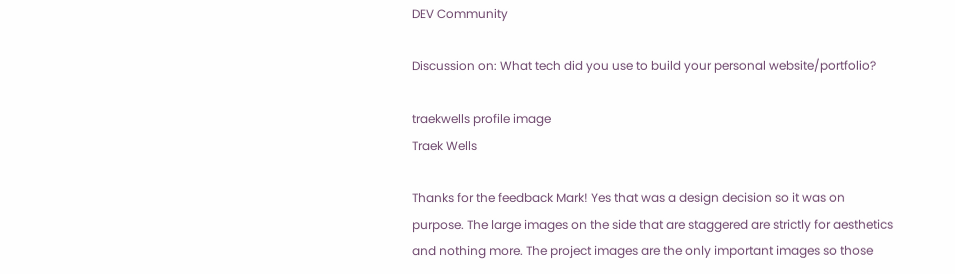DEV Community

Discussion on: What tech did you use to build your personal website/portfolio?

traekwells profile image
Traek Wells

Thanks for the feedback Mark! Yes that was a design decision so it was on purpose. The large images on the side that are staggered are strictly for aesthetics and nothing more. The project images are the only important images so those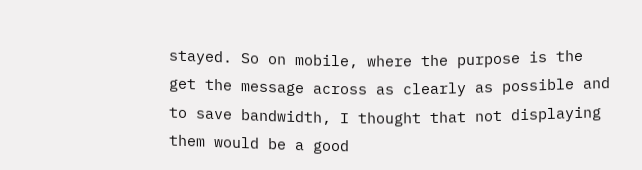stayed. So on mobile, where the purpose is the get the message across as clearly as possible and to save bandwidth, I thought that not displaying them would be a good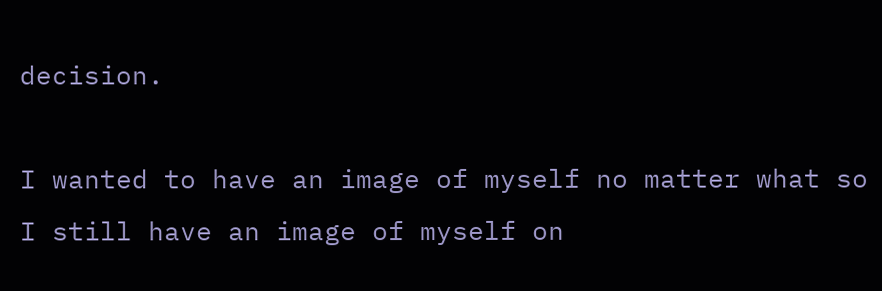decision.

I wanted to have an image of myself no matter what so I still have an image of myself on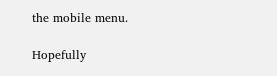the mobile menu.

Hopefully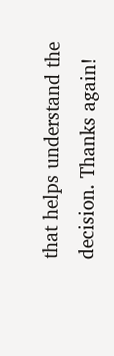that helps understand the decision. Thanks again!